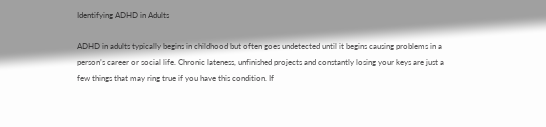Identifying ADHD in Adults

ADHD in adults typically begins in childhood but often goes undetected until it begins causing problems in a person’s career or social life. Chronic lateness, unfinished projects and constantly losing your keys are just a few things that may ring true if you have this condition. If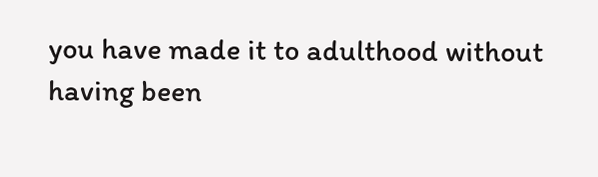you have made it to adulthood without having been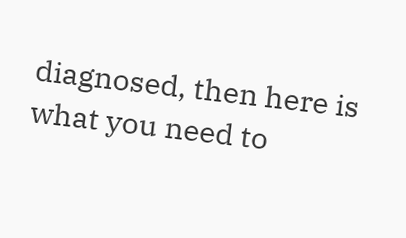diagnosed, then here is what you need to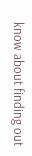know about finding out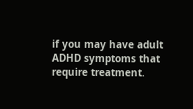if you may have adult ADHD symptoms that require treatment.